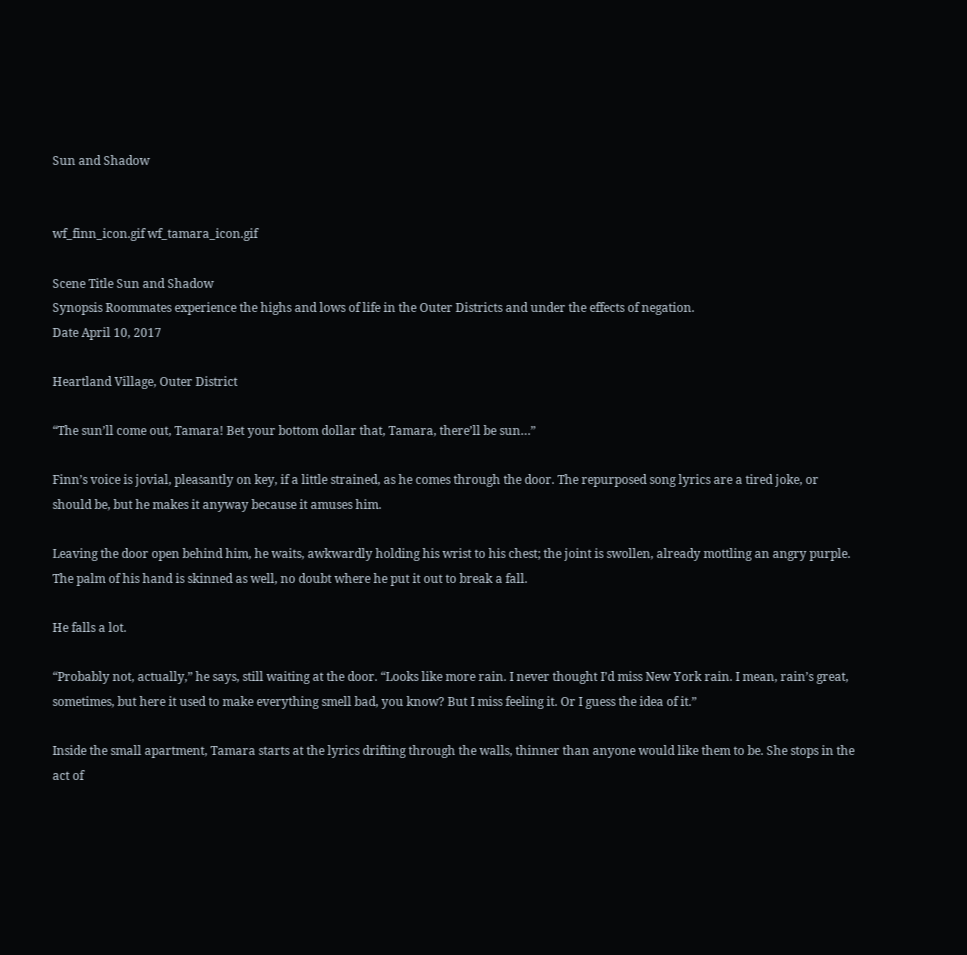Sun and Shadow


wf_finn_icon.gif wf_tamara_icon.gif

Scene Title Sun and Shadow
Synopsis Roommates experience the highs and lows of life in the Outer Districts and under the effects of negation.
Date April 10, 2017

Heartland Village, Outer District

“The sun’ll come out, Tamara! Bet your bottom dollar that, Tamara, there’ll be sun…”

Finn’s voice is jovial, pleasantly on key, if a little strained, as he comes through the door. The repurposed song lyrics are a tired joke, or should be, but he makes it anyway because it amuses him.

Leaving the door open behind him, he waits, awkwardly holding his wrist to his chest; the joint is swollen, already mottling an angry purple. The palm of his hand is skinned as well, no doubt where he put it out to break a fall.

He falls a lot.

“Probably not, actually,” he says, still waiting at the door. “Looks like more rain. I never thought I’d miss New York rain. I mean, rain’s great, sometimes, but here it used to make everything smell bad, you know? But I miss feeling it. Or I guess the idea of it.”

Inside the small apartment, Tamara starts at the lyrics drifting through the walls, thinner than anyone would like them to be. She stops in the act of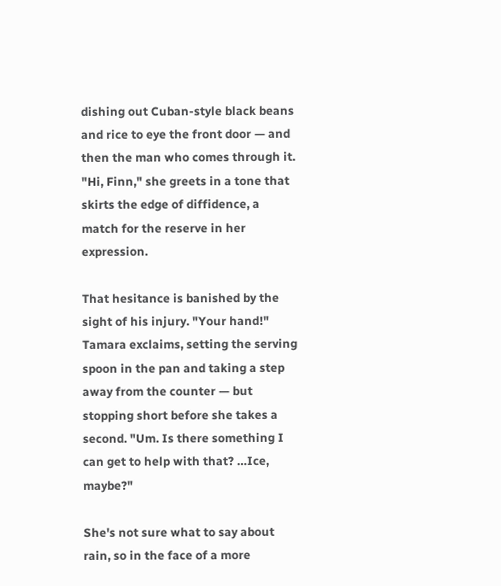dishing out Cuban-style black beans and rice to eye the front door — and then the man who comes through it. "Hi, Finn," she greets in a tone that skirts the edge of diffidence, a match for the reserve in her expression.

That hesitance is banished by the sight of his injury. "Your hand!" Tamara exclaims, setting the serving spoon in the pan and taking a step away from the counter — but stopping short before she takes a second. "Um. Is there something I can get to help with that? …Ice, maybe?"

She's not sure what to say about rain, so in the face of a more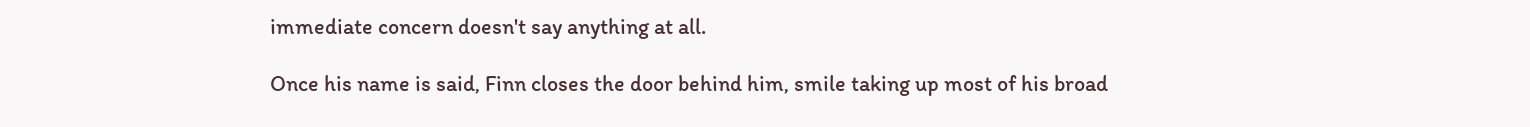immediate concern doesn't say anything at all.

Once his name is said, Finn closes the door behind him, smile taking up most of his broad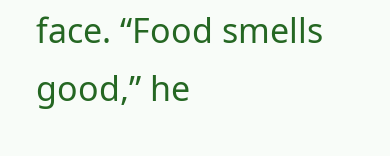face. “Food smells good,” he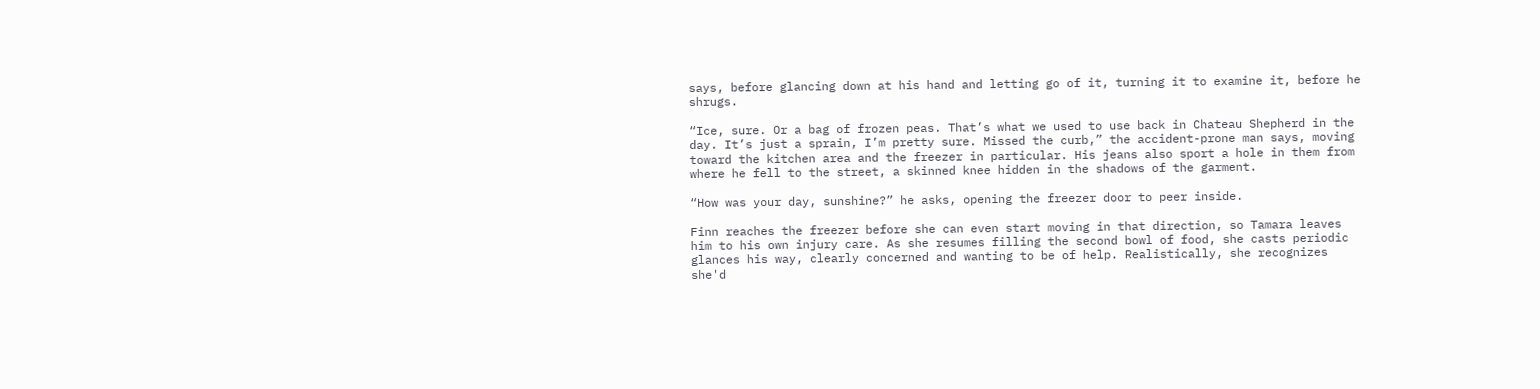says, before glancing down at his hand and letting go of it, turning it to examine it, before he shrugs.

“Ice, sure. Or a bag of frozen peas. That’s what we used to use back in Chateau Shepherd in the day. It’s just a sprain, I’m pretty sure. Missed the curb,” the accident-prone man says, moving toward the kitchen area and the freezer in particular. His jeans also sport a hole in them from where he fell to the street, a skinned knee hidden in the shadows of the garment.

“How was your day, sunshine?” he asks, opening the freezer door to peer inside.

Finn reaches the freezer before she can even start moving in that direction, so Tamara leaves him to his own injury care. As she resumes filling the second bowl of food, she casts periodic glances his way, clearly concerned and wanting to be of help. Realistically, she recognizes she'd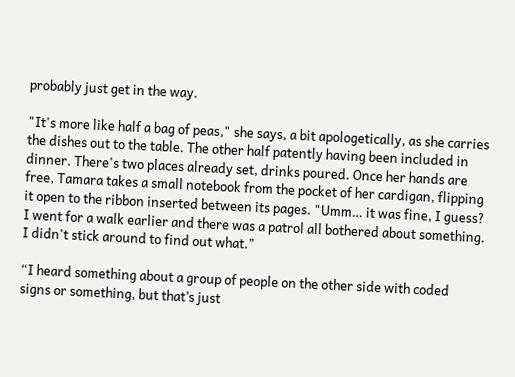probably just get in the way.

"It's more like half a bag of peas," she says, a bit apologetically, as she carries the dishes out to the table. The other half patently having been included in dinner. There's two places already set, drinks poured. Once her hands are free, Tamara takes a small notebook from the pocket of her cardigan, flipping it open to the ribbon inserted between its pages. "Umm… it was fine, I guess? I went for a walk earlier and there was a patrol all bothered about something. I didn't stick around to find out what."

“I heard something about a group of people on the other side with coded signs or something, but that’s just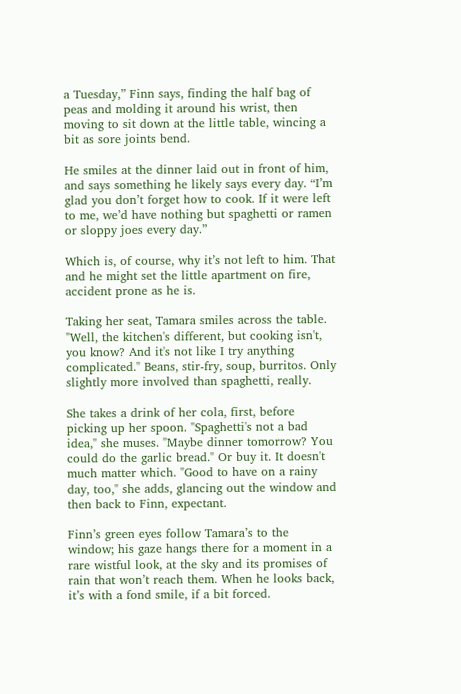a Tuesday,” Finn says, finding the half bag of peas and molding it around his wrist, then moving to sit down at the little table, wincing a bit as sore joints bend.

He smiles at the dinner laid out in front of him, and says something he likely says every day. “I’m glad you don’t forget how to cook. If it were left to me, we’d have nothing but spaghetti or ramen or sloppy joes every day.”

Which is, of course, why it’s not left to him. That and he might set the little apartment on fire, accident prone as he is.

Taking her seat, Tamara smiles across the table. "Well, the kitchen's different, but cooking isn't, you know? And it's not like I try anything complicated." Beans, stir-fry, soup, burritos. Only slightly more involved than spaghetti, really.

She takes a drink of her cola, first, before picking up her spoon. "Spaghetti's not a bad idea," she muses. "Maybe dinner tomorrow? You could do the garlic bread." Or buy it. It doesn't much matter which. "Good to have on a rainy day, too," she adds, glancing out the window and then back to Finn, expectant.

Finn’s green eyes follow Tamara’s to the window; his gaze hangs there for a moment in a rare wistful look, at the sky and its promises of rain that won’t reach them. When he looks back, it’s with a fond smile, if a bit forced.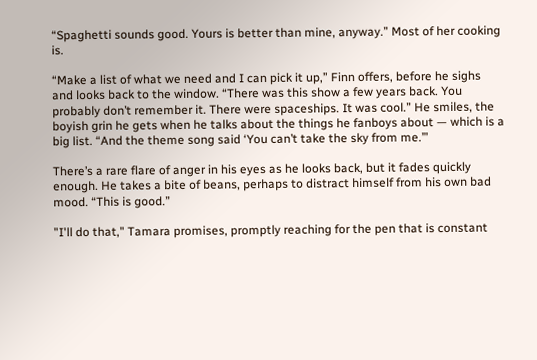“Spaghetti sounds good. Yours is better than mine, anyway.” Most of her cooking is.

“Make a list of what we need and I can pick it up,” Finn offers, before he sighs and looks back to the window. “There was this show a few years back. You probably don’t remember it. There were spaceships. It was cool.” He smiles, the boyish grin he gets when he talks about the things he fanboys about — which is a big list. “And the theme song said ‘You can’t take the sky from me.’”

There’s a rare flare of anger in his eyes as he looks back, but it fades quickly enough. He takes a bite of beans, perhaps to distract himself from his own bad mood. “This is good.”

"I'll do that," Tamara promises, promptly reaching for the pen that is constant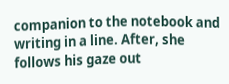companion to the notebook and writing in a line. After, she follows his gaze out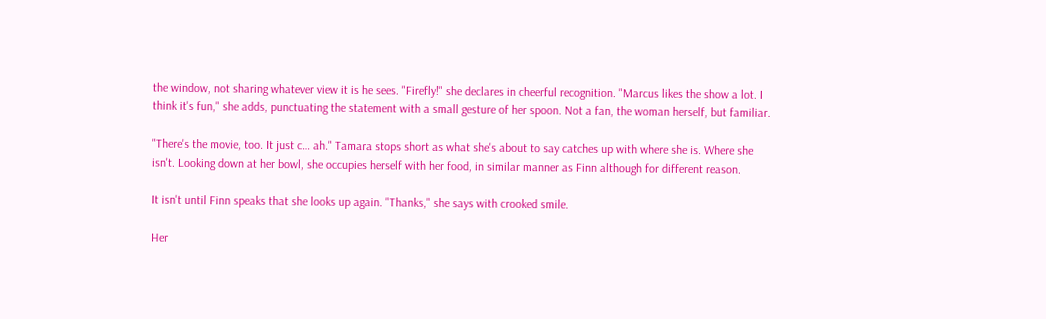the window, not sharing whatever view it is he sees. "Firefly!" she declares in cheerful recognition. "Marcus likes the show a lot. I think it's fun," she adds, punctuating the statement with a small gesture of her spoon. Not a fan, the woman herself, but familiar.

"There's the movie, too. It just c… ah." Tamara stops short as what she's about to say catches up with where she is. Where she isn't. Looking down at her bowl, she occupies herself with her food, in similar manner as Finn although for different reason.

It isn't until Finn speaks that she looks up again. "Thanks," she says with crooked smile.

Her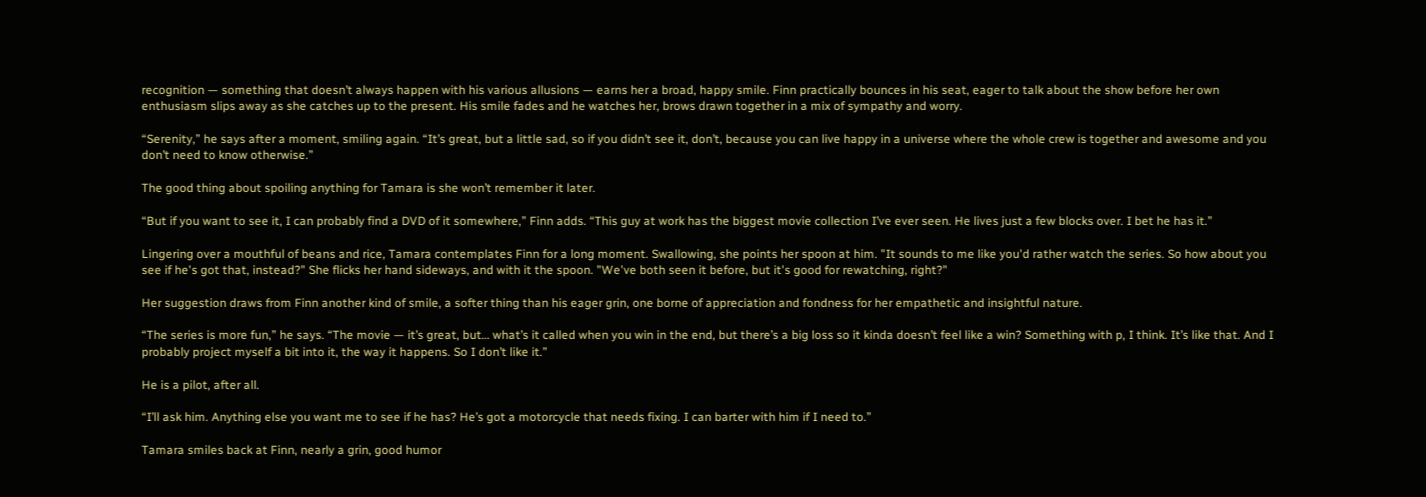recognition — something that doesn’t always happen with his various allusions — earns her a broad, happy smile. Finn practically bounces in his seat, eager to talk about the show before her own enthusiasm slips away as she catches up to the present. His smile fades and he watches her, brows drawn together in a mix of sympathy and worry.

“Serenity,” he says after a moment, smiling again. “It’s great, but a little sad, so if you didn’t see it, don’t, because you can live happy in a universe where the whole crew is together and awesome and you don’t need to know otherwise.”

The good thing about spoiling anything for Tamara is she won’t remember it later.

“But if you want to see it, I can probably find a DVD of it somewhere,” Finn adds. “This guy at work has the biggest movie collection I’ve ever seen. He lives just a few blocks over. I bet he has it.”

Lingering over a mouthful of beans and rice, Tamara contemplates Finn for a long moment. Swallowing, she points her spoon at him. "It sounds to me like you'd rather watch the series. So how about you see if he's got that, instead?" She flicks her hand sideways, and with it the spoon. "We've both seen it before, but it's good for rewatching, right?"

Her suggestion draws from Finn another kind of smile, a softer thing than his eager grin, one borne of appreciation and fondness for her empathetic and insightful nature.

“The series is more fun,” he says. “The movie — it’s great, but… what’s it called when you win in the end, but there’s a big loss so it kinda doesn’t feel like a win? Something with p, I think. It’s like that. And I probably project myself a bit into it, the way it happens. So I don’t like it.”

He is a pilot, after all.

“I’ll ask him. Anything else you want me to see if he has? He’s got a motorcycle that needs fixing. I can barter with him if I need to.”

Tamara smiles back at Finn, nearly a grin, good humor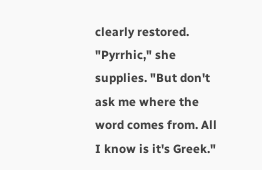clearly restored. "Pyrrhic," she supplies. "But don't ask me where the word comes from. All I know is it's Greek."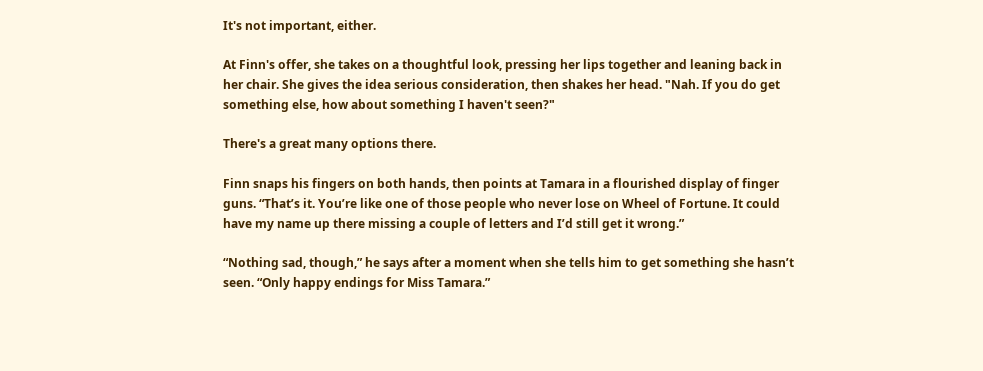It's not important, either.

At Finn's offer, she takes on a thoughtful look, pressing her lips together and leaning back in her chair. She gives the idea serious consideration, then shakes her head. "Nah. If you do get something else, how about something I haven't seen?"

There's a great many options there.

Finn snaps his fingers on both hands, then points at Tamara in a flourished display of finger guns. “That’s it. You’re like one of those people who never lose on Wheel of Fortune. It could have my name up there missing a couple of letters and I’d still get it wrong.”

“Nothing sad, though,” he says after a moment when she tells him to get something she hasn’t seen. “Only happy endings for Miss Tamara.”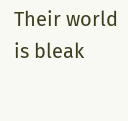Their world is bleak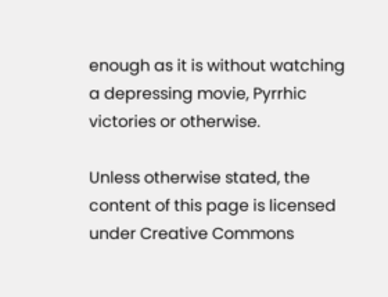enough as it is without watching a depressing movie, Pyrrhic victories or otherwise.

Unless otherwise stated, the content of this page is licensed under Creative Commons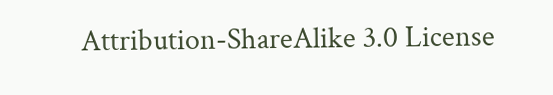Attribution-ShareAlike 3.0 License